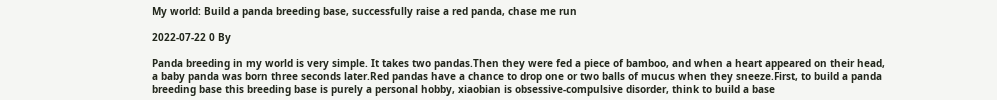My world: Build a panda breeding base, successfully raise a red panda, chase me run

2022-07-22 0 By

Panda breeding in my world is very simple. It takes two pandas.Then they were fed a piece of bamboo, and when a heart appeared on their head, a baby panda was born three seconds later.Red pandas have a chance to drop one or two balls of mucus when they sneeze.First, to build a panda breeding base this breeding base is purely a personal hobby, xiaobian is obsessive-compulsive disorder, think to build a base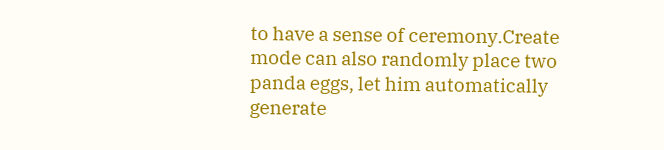to have a sense of ceremony.Create mode can also randomly place two panda eggs, let him automatically generate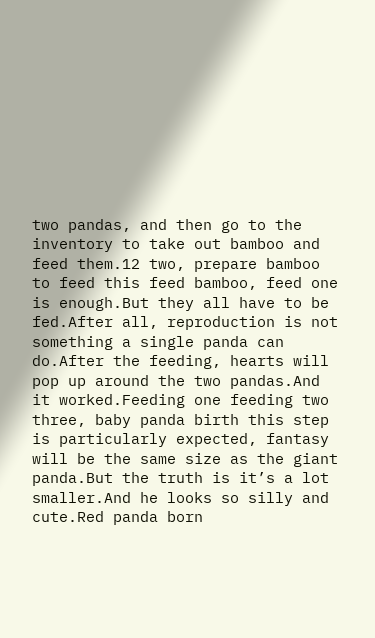two pandas, and then go to the inventory to take out bamboo and feed them.12 two, prepare bamboo to feed this feed bamboo, feed one is enough.But they all have to be fed.After all, reproduction is not something a single panda can do.After the feeding, hearts will pop up around the two pandas.And it worked.Feeding one feeding two three, baby panda birth this step is particularly expected, fantasy will be the same size as the giant panda.But the truth is it’s a lot smaller.And he looks so silly and cute.Red panda born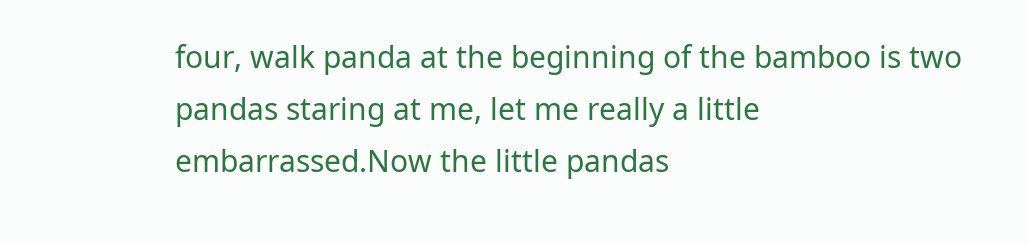four, walk panda at the beginning of the bamboo is two pandas staring at me, let me really a little embarrassed.Now the little pandas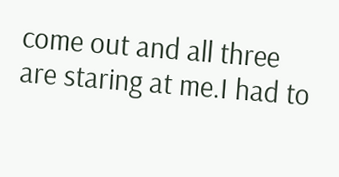come out and all three are staring at me.I had to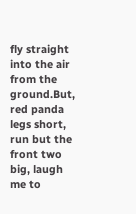fly straight into the air from the ground.But, red panda legs short, run but the front two big, laugh me to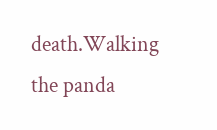death.Walking the panda